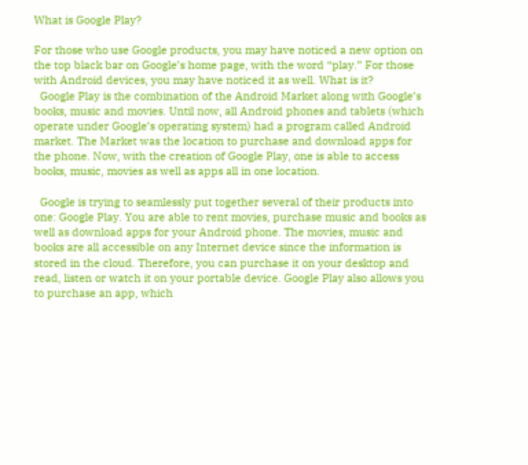What is Google Play?

For those who use Google products, you may have noticed a new option on the top black bar on Google’s home page, with the word “play.” For those with Android devices, you may have noticed it as well. What is it?
  Google Play is the combination of the Android Market along with Google’s books, music and movies. Until now, all Android phones and tablets (which operate under Google’s operating system) had a program called Android market. The Market was the location to purchase and download apps for the phone. Now, with the creation of Google Play, one is able to access books, music, movies as well as apps all in one location.

  Google is trying to seamlessly put together several of their products into one: Google Play. You are able to rent movies, purchase music and books as well as download apps for your Android phone. The movies, music and books are all accessible on any Internet device since the information is stored in the cloud. Therefore, you can purchase it on your desktop and read, listen or watch it on your portable device. Google Play also allows you to purchase an app, which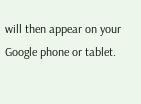will then appear on your Google phone or tablet.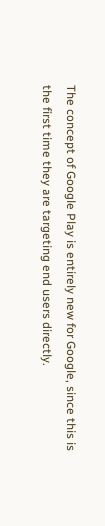The concept of Google Play is entirely new for Google, since this is the first time they are targeting end users directly.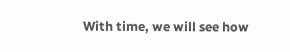With time, we will see how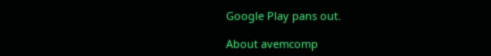Google Play pans out.

About avemcomp